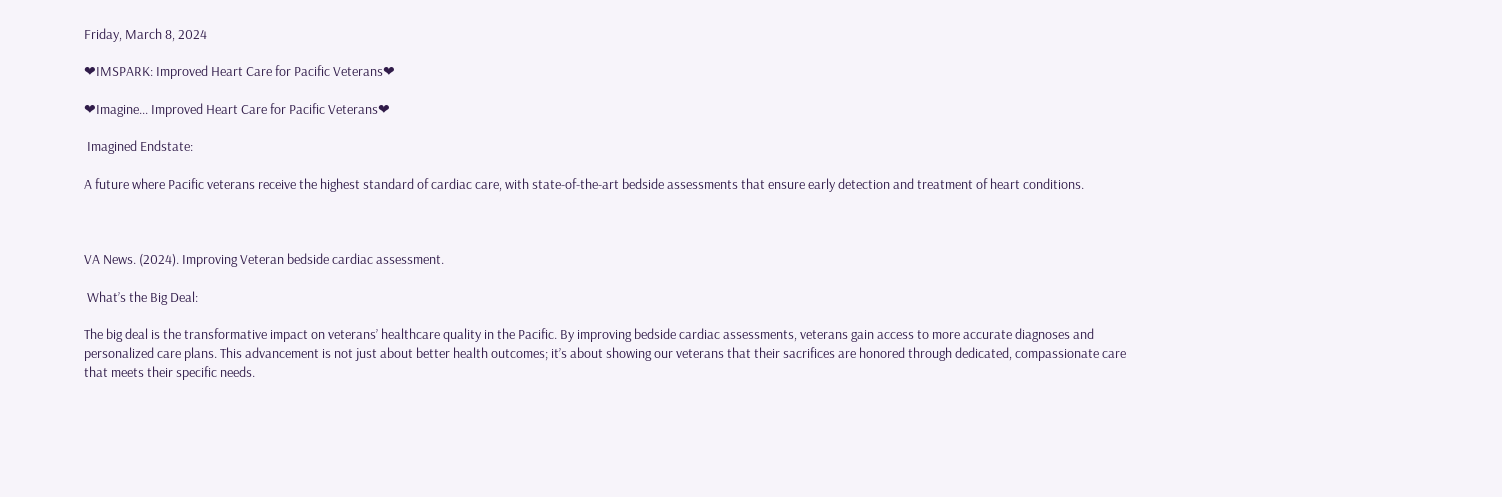Friday, March 8, 2024

❤IMSPARK: Improved Heart Care for Pacific Veterans❤

❤Imagine... Improved Heart Care for Pacific Veterans❤

 Imagined Endstate:

A future where Pacific veterans receive the highest standard of cardiac care, with state-of-the-art bedside assessments that ensure early detection and treatment of heart conditions.



VA News. (2024). Improving Veteran bedside cardiac assessment.

 What’s the Big Deal:

The big deal is the transformative impact on veterans’ healthcare quality in the Pacific. By improving bedside cardiac assessments, veterans gain access to more accurate diagnoses and personalized care plans. This advancement is not just about better health outcomes; it’s about showing our veterans that their sacrifices are honored through dedicated, compassionate care that meets their specific needs.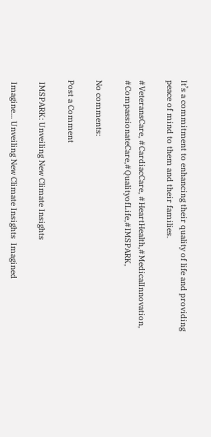It’s a commitment to enhancing their quality of life and providing peace of mind to them and their families.

#VeteransCare, #CardiacCare, #HeartHealth,#MedicalInnovation, #CompassionateCare,#QualityofLife,#IMSPARK,

No comments:

Post a Comment

 IMSPARK: Unveiling New Climate Insights

 Imagine... Unveiling New Climate Insights  Imagined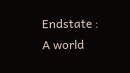Endstate :  A world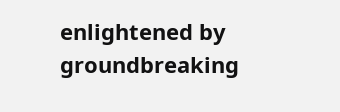enlightened by groundbreaking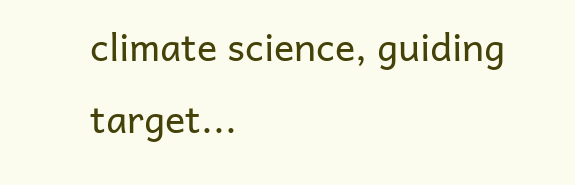climate science, guiding target...